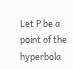Let P be a point of the hyperbola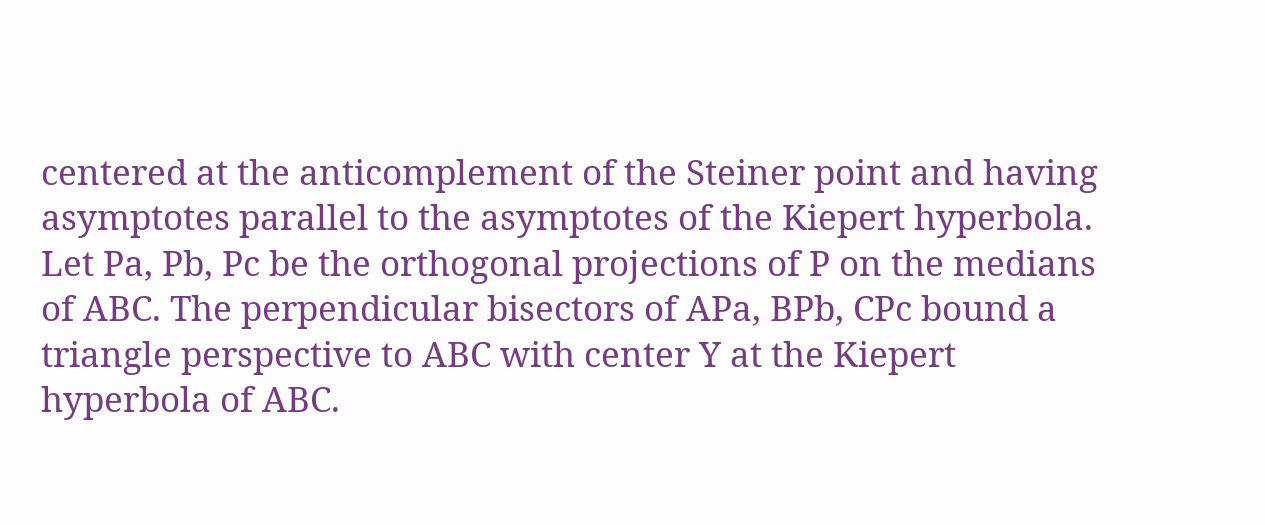centered at the anticomplement of the Steiner point and having asymptotes parallel to the asymptotes of the Kiepert hyperbola. Let Pa, Pb, Pc be the orthogonal projections of P on the medians of ABC. The perpendicular bisectors of APa, BPb, CPc bound a triangle perspective to ABC with center Y at the Kiepert hyperbola of ABC.